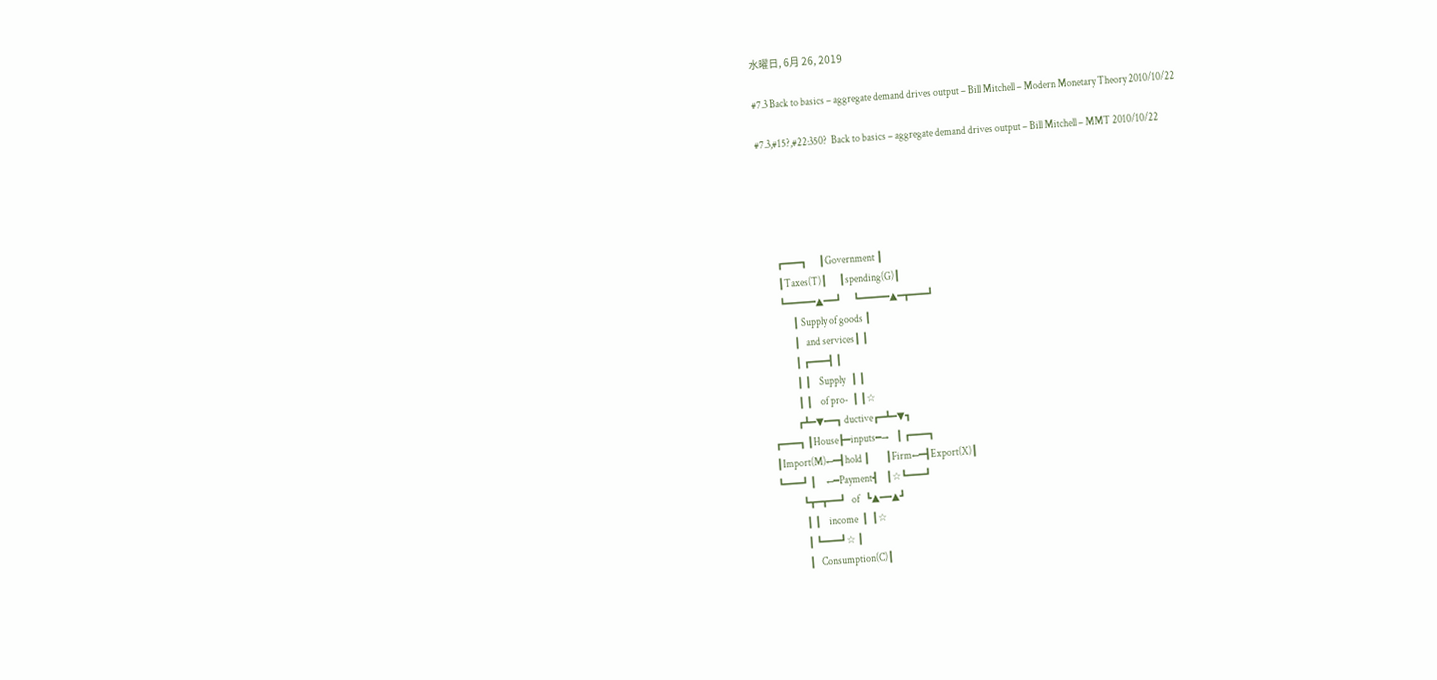水曜日, 6月 26, 2019

#7.3 Back to basics – aggregate demand drives output – Bill Mitchell – Modern Monetary Theory 2010/10/22

#7.3,#15?,#22:350?  Back to basics – aggregate demand drives output – Bill Mitchell – MMT 2010/10/22





       ┏━━━┓      ┃Government ┃
       ┃Taxes(T)┃      ┃spending(G)┃
       ┗━━━━━▲━━┛      ┗━━━━━▲━┳━━━┛
             ┃ Supply of goods ┃
             ┃   and services┃ ┃
             ┃ ┏━━━┫ ┃
             ┃ ┃    Supply   ┃ ┃
             ┃ ┃    of pro-  ┃ ┃☆
            ┏┻━▼━━┓ ductive┏━┻━▼┓
┏━━━┓ ┃House┣━inputs━→    ┃ ┏━━━┓
┃Import(M)←━┫hold ┃        ┃Firm←━┫Export(X)┃
┗━━━┛ ┃     ←━Payment┫    ┃☆┗━━━┛
            ┗┳━┳━━┛   of   ┗▲━━▲┛
             ┃ ┃    income  ┃  ┃☆
             ┃ ┗━━━┛☆ ┃
             ┃   Consumption(C)┃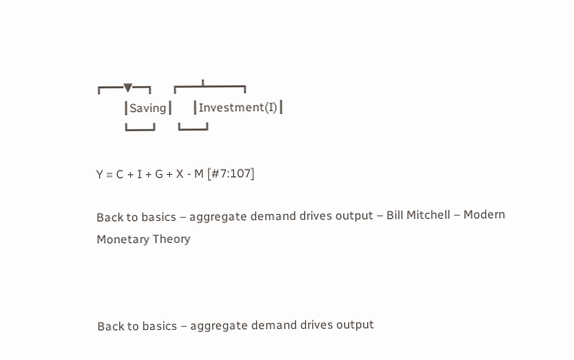┏━━━▼━━┓      ┏━━━┻━━━━━┓
         ┃Saving┃      ┃Investment(I)┃
         ┗━━━┛      ┗━━━┛

Y = C + I + G + X - M [#7:107]

Back to basics – aggregate demand drives output – Bill Mitchell – Modern Monetary Theory



Back to basics – aggregate demand drives output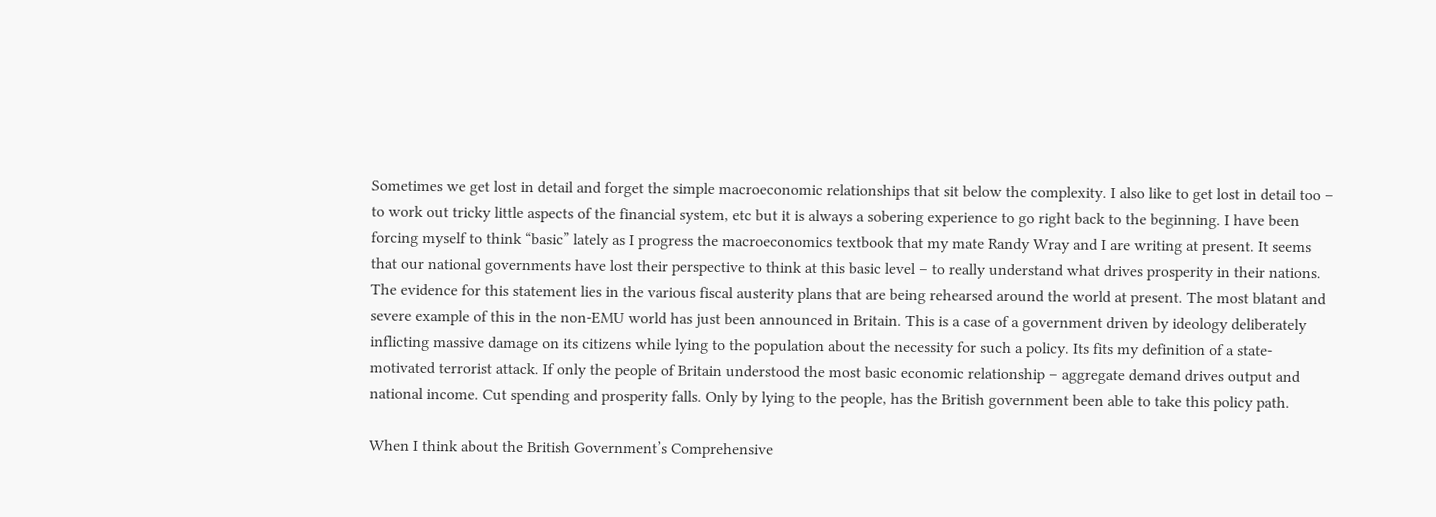Sometimes we get lost in detail and forget the simple macroeconomic relationships that sit below the complexity. I also like to get lost in detail too – to work out tricky little aspects of the financial system, etc but it is always a sobering experience to go right back to the beginning. I have been forcing myself to think “basic” lately as I progress the macroeconomics textbook that my mate Randy Wray and I are writing at present. It seems that our national governments have lost their perspective to think at this basic level – to really understand what drives prosperity in their nations. The evidence for this statement lies in the various fiscal austerity plans that are being rehearsed around the world at present. The most blatant and severe example of this in the non-EMU world has just been announced in Britain. This is a case of a government driven by ideology deliberately inflicting massive damage on its citizens while lying to the population about the necessity for such a policy. Its fits my definition of a state-motivated terrorist attack. If only the people of Britain understood the most basic economic relationship – aggregate demand drives output and national income. Cut spending and prosperity falls. Only by lying to the people, has the British government been able to take this policy path.

When I think about the British Government’s Comprehensive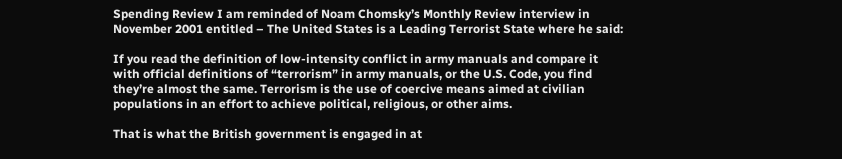Spending Review I am reminded of Noam Chomsky’s Monthly Review interview in November 2001 entitled – The United States is a Leading Terrorist State where he said:

If you read the definition of low-intensity conflict in army manuals and compare it with official definitions of “terrorism” in army manuals, or the U.S. Code, you find they’re almost the same. Terrorism is the use of coercive means aimed at civilian populations in an effort to achieve political, religious, or other aims.

That is what the British government is engaged in at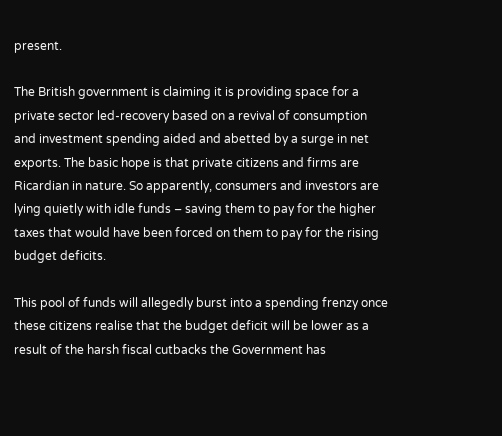present.

The British government is claiming it is providing space for a private sector led-recovery based on a revival of consumption and investment spending aided and abetted by a surge in net exports. The basic hope is that private citizens and firms are Ricardian in nature. So apparently, consumers and investors are lying quietly with idle funds – saving them to pay for the higher taxes that would have been forced on them to pay for the rising budget deficits.

This pool of funds will allegedly burst into a spending frenzy once these citizens realise that the budget deficit will be lower as a result of the harsh fiscal cutbacks the Government has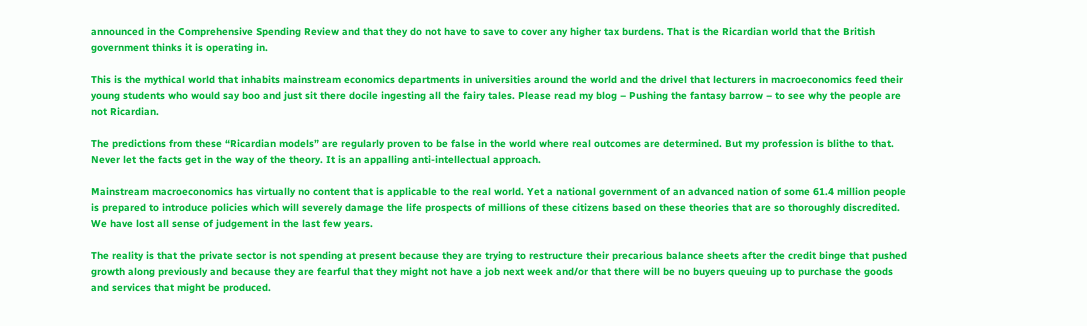announced in the Comprehensive Spending Review and that they do not have to save to cover any higher tax burdens. That is the Ricardian world that the British government thinks it is operating in.

This is the mythical world that inhabits mainstream economics departments in universities around the world and the drivel that lecturers in macroeconomics feed their young students who would say boo and just sit there docile ingesting all the fairy tales. Please read my blog – Pushing the fantasy barrow – to see why the people are not Ricardian.

The predictions from these “Ricardian models” are regularly proven to be false in the world where real outcomes are determined. But my profession is blithe to that. Never let the facts get in the way of the theory. It is an appalling anti-intellectual approach.

Mainstream macroeconomics has virtually no content that is applicable to the real world. Yet a national government of an advanced nation of some 61.4 million people is prepared to introduce policies which will severely damage the life prospects of millions of these citizens based on these theories that are so thoroughly discredited. We have lost all sense of judgement in the last few years.

The reality is that the private sector is not spending at present because they are trying to restructure their precarious balance sheets after the credit binge that pushed growth along previously and because they are fearful that they might not have a job next week and/or that there will be no buyers queuing up to purchase the goods and services that might be produced.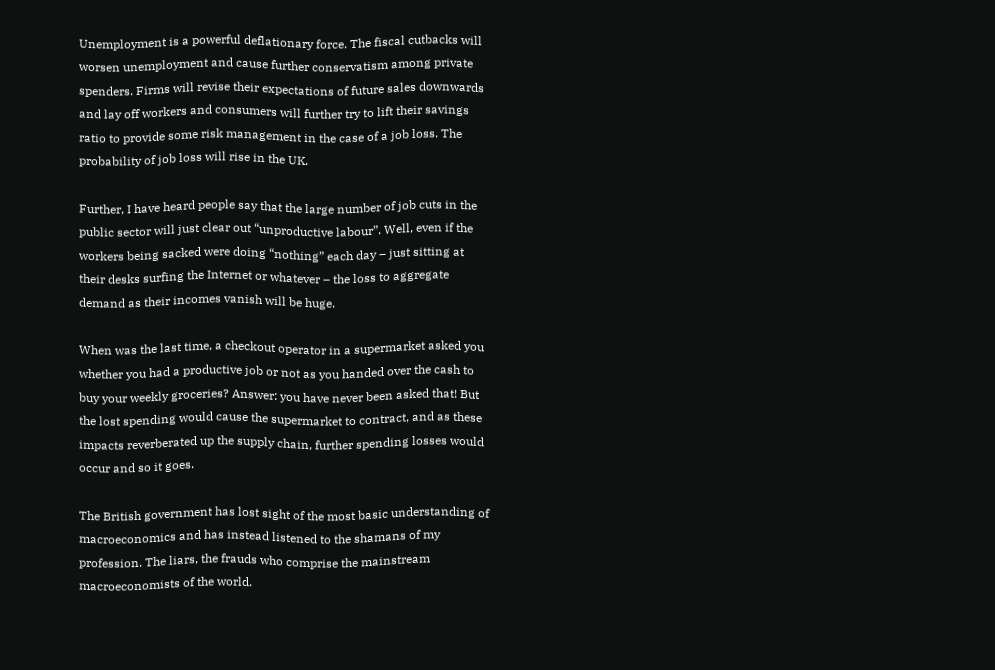Unemployment is a powerful deflationary force. The fiscal cutbacks will worsen unemployment and cause further conservatism among private spenders. Firms will revise their expectations of future sales downwards and lay off workers and consumers will further try to lift their savings ratio to provide some risk management in the case of a job loss. The probability of job loss will rise in the UK.

Further, I have heard people say that the large number of job cuts in the public sector will just clear out “unproductive labour”. Well, even if the workers being sacked were doing “nothing” each day – just sitting at their desks surfing the Internet or whatever – the loss to aggregate demand as their incomes vanish will be huge.

When was the last time, a checkout operator in a supermarket asked you whether you had a productive job or not as you handed over the cash to buy your weekly groceries? Answer: you have never been asked that! But the lost spending would cause the supermarket to contract, and as these impacts reverberated up the supply chain, further spending losses would occur and so it goes.

The British government has lost sight of the most basic understanding of macroeconomics and has instead listened to the shamans of my profession. The liars, the frauds who comprise the mainstream macroeconomists of the world.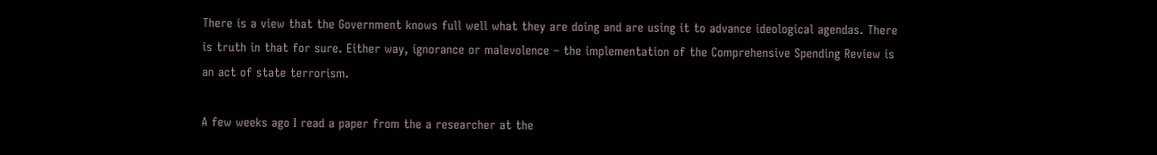There is a view that the Government knows full well what they are doing and are using it to advance ideological agendas. There is truth in that for sure. Either way, ignorance or malevolence – the implementation of the Comprehensive Spending Review is an act of state terrorism.

A few weeks ago I read a paper from the a researcher at the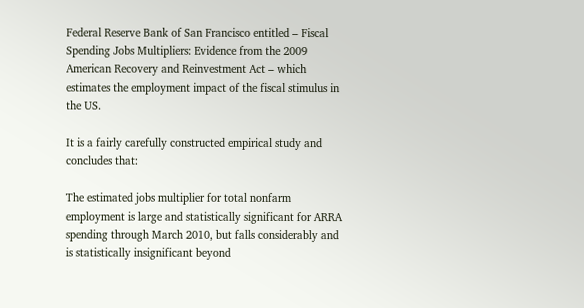Federal Reserve Bank of San Francisco entitled – Fiscal Spending Jobs Multipliers: Evidence from the 2009 American Recovery and Reinvestment Act – which estimates the employment impact of the fiscal stimulus in the US.

It is a fairly carefully constructed empirical study and concludes that:

The estimated jobs multiplier for total nonfarm employment is large and statistically significant for ARRA spending through March 2010, but falls considerably and is statistically insignificant beyond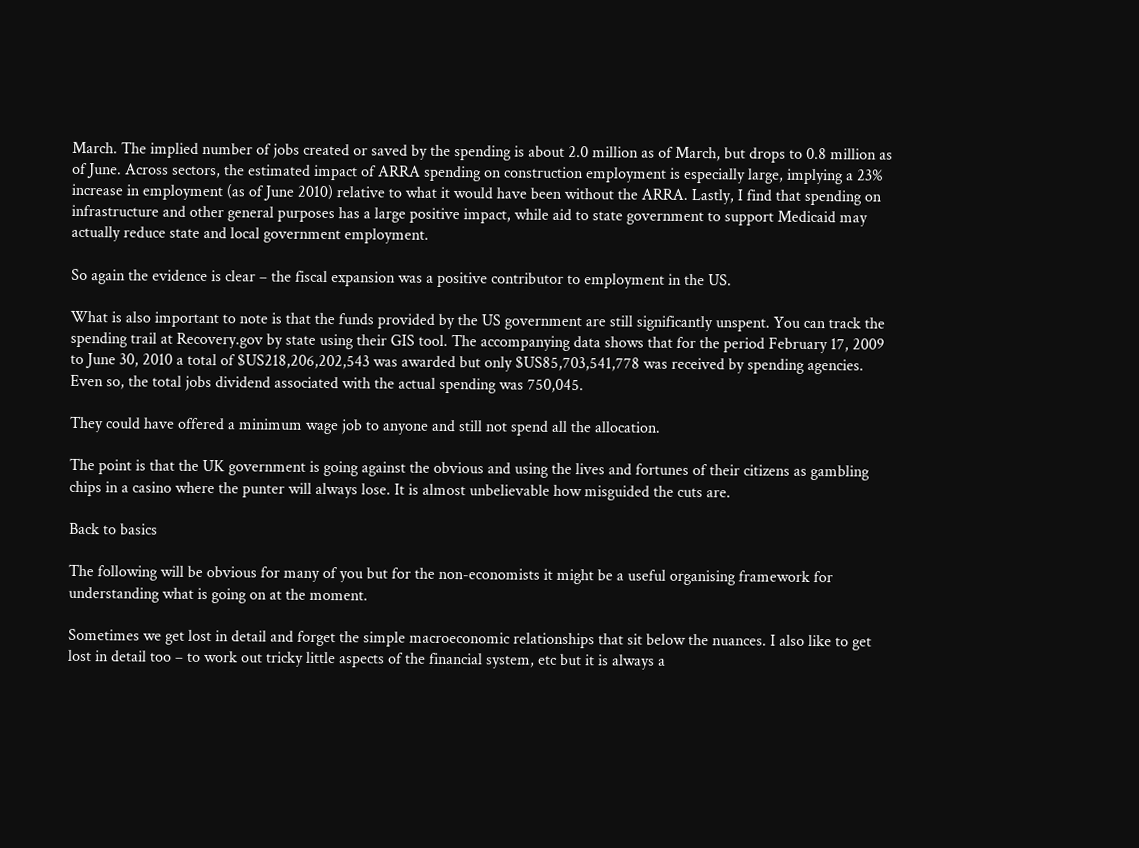March. The implied number of jobs created or saved by the spending is about 2.0 million as of March, but drops to 0.8 million as of June. Across sectors, the estimated impact of ARRA spending on construction employment is especially large, implying a 23% increase in employment (as of June 2010) relative to what it would have been without the ARRA. Lastly, I find that spending on infrastructure and other general purposes has a large positive impact, while aid to state government to support Medicaid may actually reduce state and local government employment.

So again the evidence is clear – the fiscal expansion was a positive contributor to employment in the US.

What is also important to note is that the funds provided by the US government are still significantly unspent. You can track the spending trail at Recovery.gov by state using their GIS tool. The accompanying data shows that for the period February 17, 2009 to June 30, 2010 a total of $US218,206,202,543 was awarded but only $US85,703,541,778 was received by spending agencies. Even so, the total jobs dividend associated with the actual spending was 750,045.

They could have offered a minimum wage job to anyone and still not spend all the allocation.

The point is that the UK government is going against the obvious and using the lives and fortunes of their citizens as gambling chips in a casino where the punter will always lose. It is almost unbelievable how misguided the cuts are.

Back to basics

The following will be obvious for many of you but for the non-economists it might be a useful organising framework for understanding what is going on at the moment.

Sometimes we get lost in detail and forget the simple macroeconomic relationships that sit below the nuances. I also like to get lost in detail too – to work out tricky little aspects of the financial system, etc but it is always a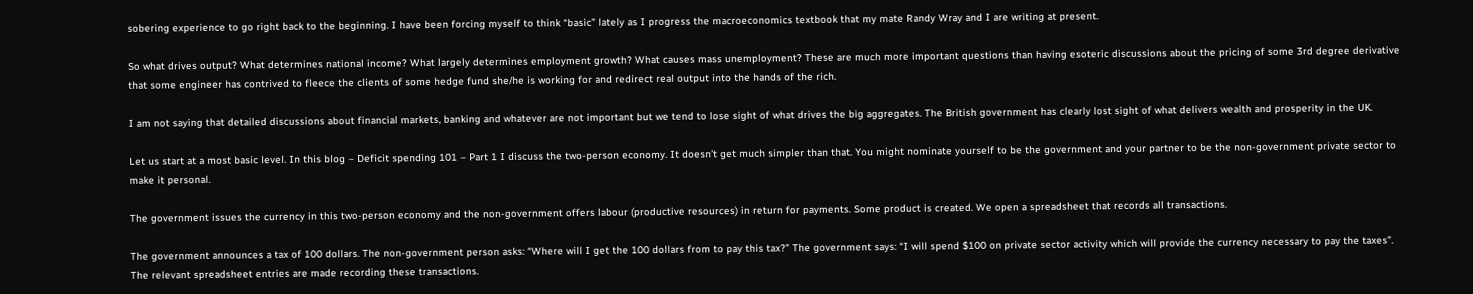sobering experience to go right back to the beginning. I have been forcing myself to think “basic” lately as I progress the macroeconomics textbook that my mate Randy Wray and I are writing at present.

So what drives output? What determines national income? What largely determines employment growth? What causes mass unemployment? These are much more important questions than having esoteric discussions about the pricing of some 3rd degree derivative that some engineer has contrived to fleece the clients of some hedge fund she/he is working for and redirect real output into the hands of the rich.

I am not saying that detailed discussions about financial markets, banking and whatever are not important but we tend to lose sight of what drives the big aggregates. The British government has clearly lost sight of what delivers wealth and prosperity in the UK.

Let us start at a most basic level. In this blog – Deficit spending 101 – Part 1 I discuss the two-person economy. It doesn’t get much simpler than that. You might nominate yourself to be the government and your partner to be the non-government private sector to make it personal.

The government issues the currency in this two-person economy and the non-government offers labour (productive resources) in return for payments. Some product is created. We open a spreadsheet that records all transactions.

The government announces a tax of 100 dollars. The non-government person asks: “Where will I get the 100 dollars from to pay this tax?” The government says: “I will spend $100 on private sector activity which will provide the currency necessary to pay the taxes”. The relevant spreadsheet entries are made recording these transactions.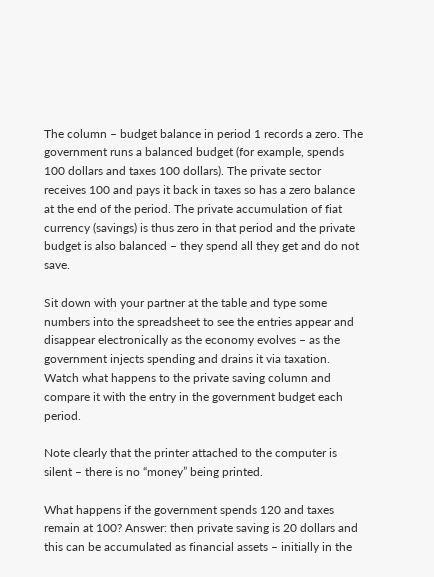The column – budget balance in period 1 records a zero. The government runs a balanced budget (for example, spends 100 dollars and taxes 100 dollars). The private sector receives 100 and pays it back in taxes so has a zero balance at the end of the period. The private accumulation of fiat currency (savings) is thus zero in that period and the private budget is also balanced – they spend all they get and do not save.

Sit down with your partner at the table and type some numbers into the spreadsheet to see the entries appear and disappear electronically as the economy evolves – as the government injects spending and drains it via taxation. Watch what happens to the private saving column and compare it with the entry in the government budget each period.

Note clearly that the printer attached to the computer is silent – there is no “money” being printed.

What happens if the government spends 120 and taxes remain at 100? Answer: then private saving is 20 dollars and this can be accumulated as financial assets – initially in the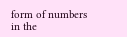form of numbers in the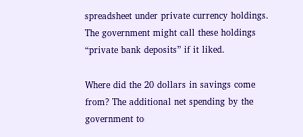spreadsheet under private currency holdings. The government might call these holdings “private bank deposits” if it liked.

Where did the 20 dollars in savings come from? The additional net spending by the government to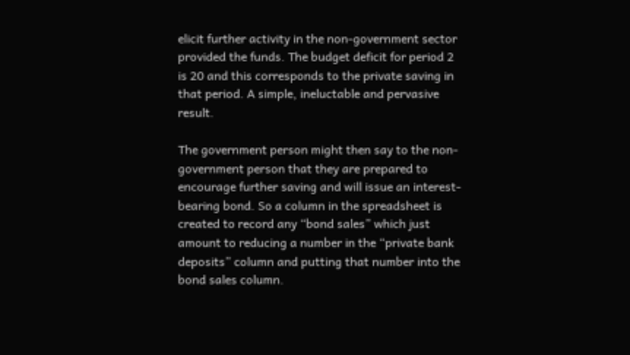elicit further activity in the non-government sector provided the funds. The budget deficit for period 2 is 20 and this corresponds to the private saving in that period. A simple, ineluctable and pervasive result.

The government person might then say to the non-government person that they are prepared to encourage further saving and will issue an interest-bearing bond. So a column in the spreadsheet is created to record any “bond sales” which just amount to reducing a number in the “private bank deposits” column and putting that number into the bond sales column.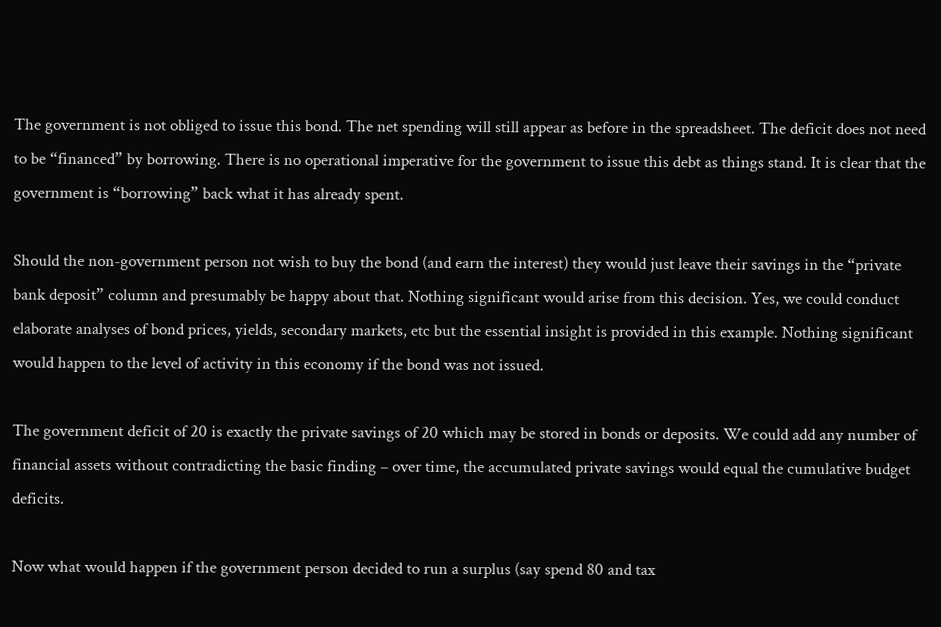The government is not obliged to issue this bond. The net spending will still appear as before in the spreadsheet. The deficit does not need to be “financed” by borrowing. There is no operational imperative for the government to issue this debt as things stand. It is clear that the government is “borrowing” back what it has already spent.

Should the non-government person not wish to buy the bond (and earn the interest) they would just leave their savings in the “private bank deposit” column and presumably be happy about that. Nothing significant would arise from this decision. Yes, we could conduct elaborate analyses of bond prices, yields, secondary markets, etc but the essential insight is provided in this example. Nothing significant would happen to the level of activity in this economy if the bond was not issued.

The government deficit of 20 is exactly the private savings of 20 which may be stored in bonds or deposits. We could add any number of financial assets without contradicting the basic finding – over time, the accumulated private savings would equal the cumulative budget deficits.

Now what would happen if the government person decided to run a surplus (say spend 80 and tax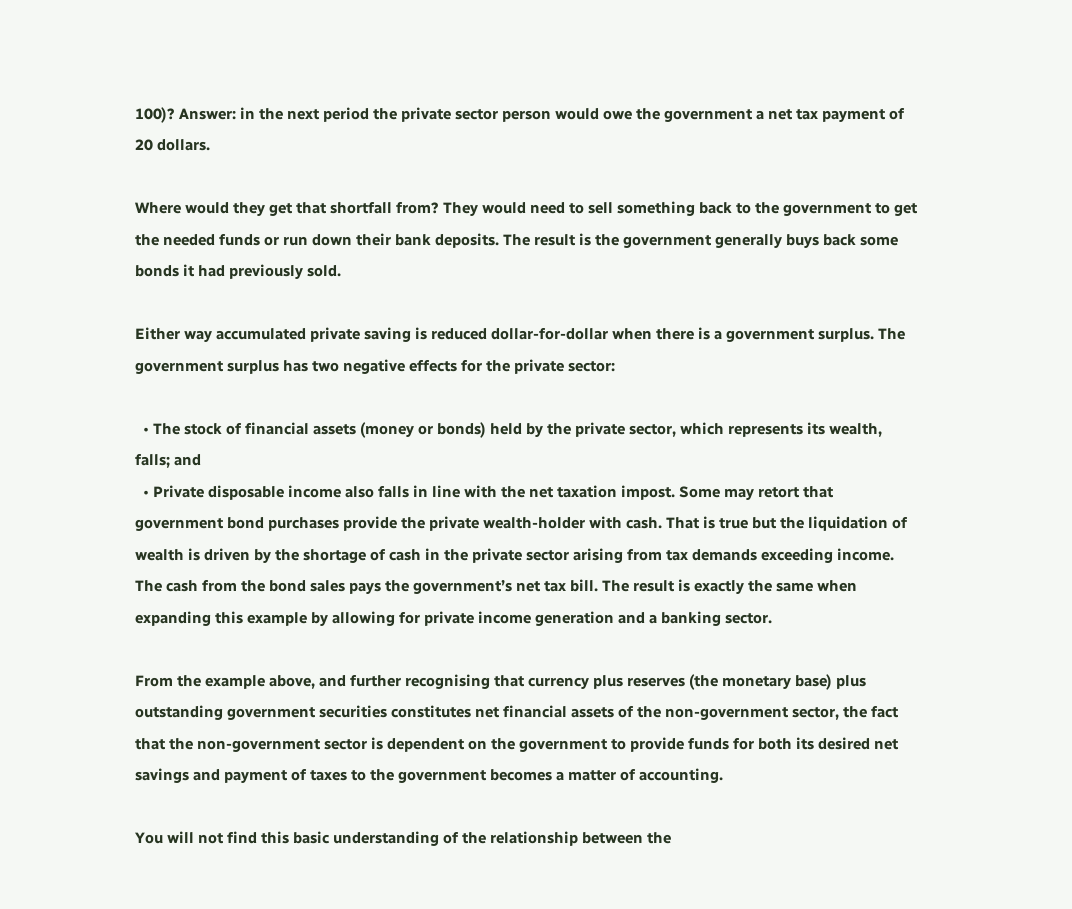100)? Answer: in the next period the private sector person would owe the government a net tax payment of 20 dollars.

Where would they get that shortfall from? They would need to sell something back to the government to get the needed funds or run down their bank deposits. The result is the government generally buys back some bonds it had previously sold.

Either way accumulated private saving is reduced dollar-for-dollar when there is a government surplus. The government surplus has two negative effects for the private sector:

  • The stock of financial assets (money or bonds) held by the private sector, which represents its wealth, falls; and
  • Private disposable income also falls in line with the net taxation impost. Some may retort that government bond purchases provide the private wealth-holder with cash. That is true but the liquidation of wealth is driven by the shortage of cash in the private sector arising from tax demands exceeding income. The cash from the bond sales pays the government’s net tax bill. The result is exactly the same when expanding this example by allowing for private income generation and a banking sector.

From the example above, and further recognising that currency plus reserves (the monetary base) plus outstanding government securities constitutes net financial assets of the non-government sector, the fact that the non-government sector is dependent on the government to provide funds for both its desired net savings and payment of taxes to the government becomes a matter of accounting.

You will not find this basic understanding of the relationship between the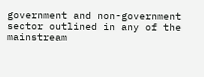government and non-government sector outlined in any of the mainstream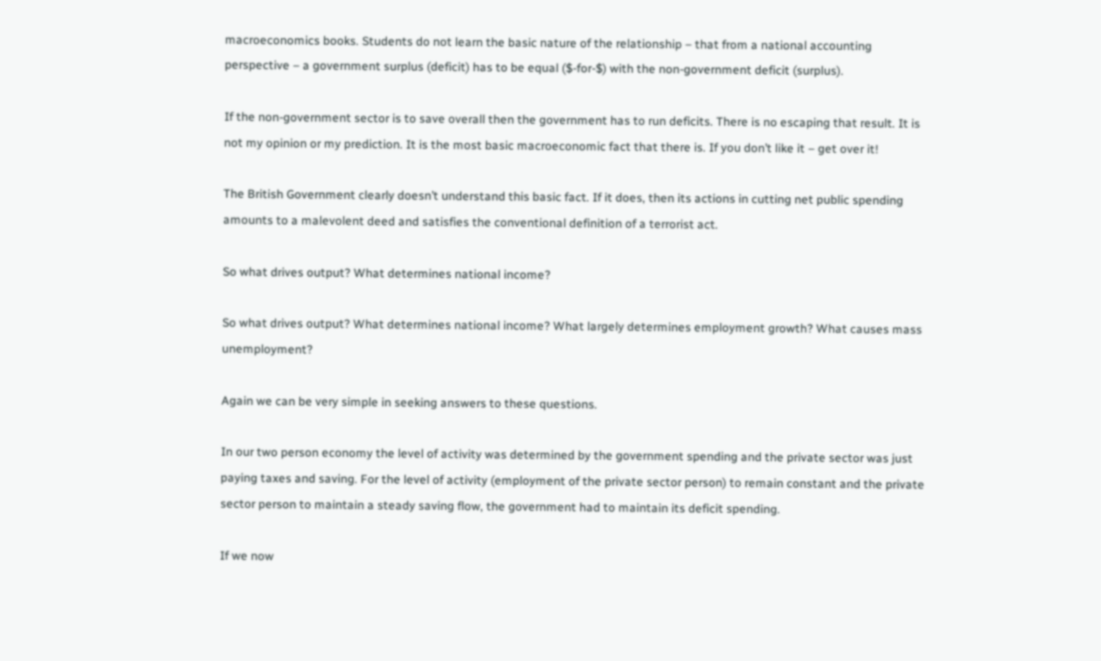macroeconomics books. Students do not learn the basic nature of the relationship – that from a national accounting perspective – a government surplus (deficit) has to be equal ($-for-$) with the non-government deficit (surplus).

If the non-government sector is to save overall then the government has to run deficits. There is no escaping that result. It is not my opinion or my prediction. It is the most basic macroeconomic fact that there is. If you don’t like it – get over it!

The British Government clearly doesn’t understand this basic fact. If it does, then its actions in cutting net public spending amounts to a malevolent deed and satisfies the conventional definition of a terrorist act.

So what drives output? What determines national income?

So what drives output? What determines national income? What largely determines employment growth? What causes mass unemployment?

Again we can be very simple in seeking answers to these questions.

In our two person economy the level of activity was determined by the government spending and the private sector was just paying taxes and saving. For the level of activity (employment of the private sector person) to remain constant and the private sector person to maintain a steady saving flow, the government had to maintain its deficit spending.

If we now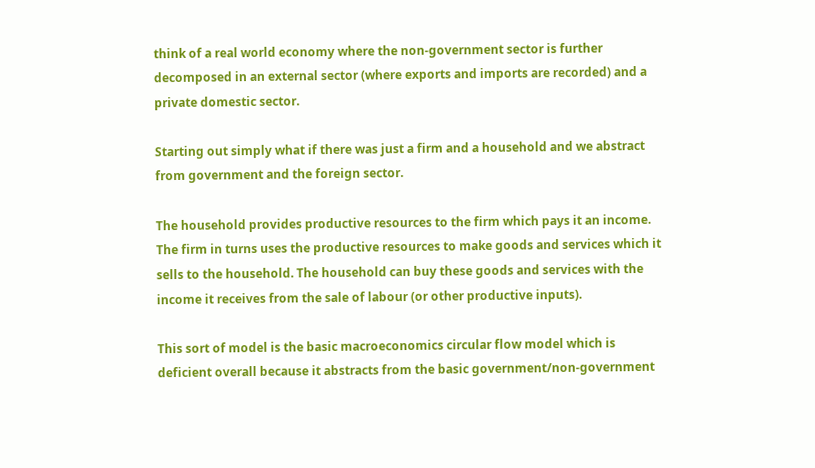think of a real world economy where the non-government sector is further decomposed in an external sector (where exports and imports are recorded) and a private domestic sector.

Starting out simply what if there was just a firm and a household and we abstract from government and the foreign sector.

The household provides productive resources to the firm which pays it an income. The firm in turns uses the productive resources to make goods and services which it sells to the household. The household can buy these goods and services with the income it receives from the sale of labour (or other productive inputs).

This sort of model is the basic macroeconomics circular flow model which is deficient overall because it abstracts from the basic government/non-government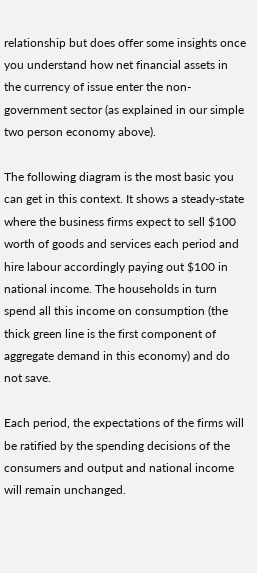relationship but does offer some insights once you understand how net financial assets in the currency of issue enter the non-government sector (as explained in our simple two person economy above).

The following diagram is the most basic you can get in this context. It shows a steady-state where the business firms expect to sell $100 worth of goods and services each period and hire labour accordingly paying out $100 in national income. The households in turn spend all this income on consumption (the thick green line is the first component of aggregate demand in this economy) and do not save.

Each period, the expectations of the firms will be ratified by the spending decisions of the consumers and output and national income will remain unchanged.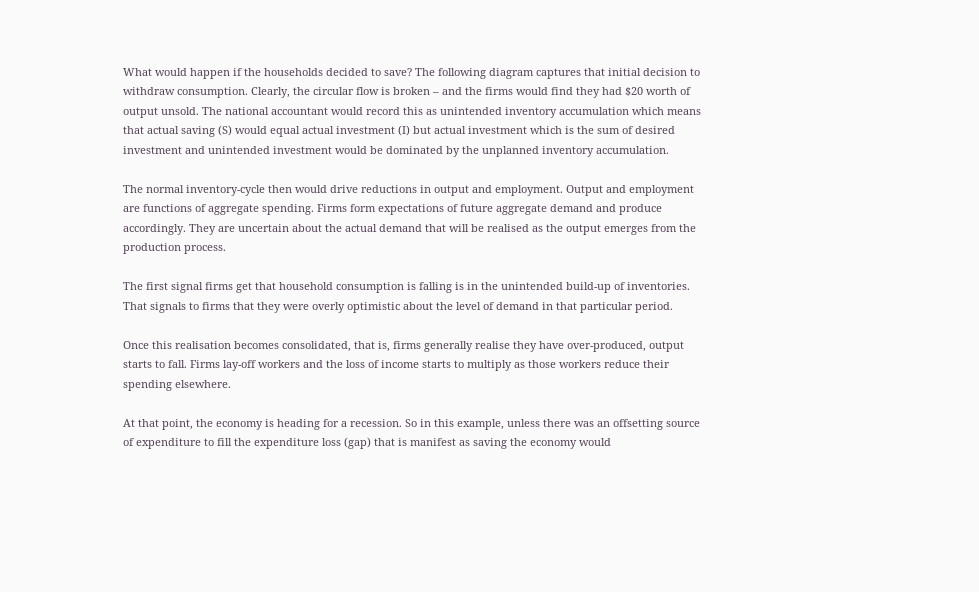What would happen if the households decided to save? The following diagram captures that initial decision to withdraw consumption. Clearly, the circular flow is broken – and the firms would find they had $20 worth of output unsold. The national accountant would record this as unintended inventory accumulation which means that actual saving (S) would equal actual investment (I) but actual investment which is the sum of desired investment and unintended investment would be dominated by the unplanned inventory accumulation.

The normal inventory-cycle then would drive reductions in output and employment. Output and employment are functions of aggregate spending. Firms form expectations of future aggregate demand and produce accordingly. They are uncertain about the actual demand that will be realised as the output emerges from the production process.

The first signal firms get that household consumption is falling is in the unintended build-up of inventories. That signals to firms that they were overly optimistic about the level of demand in that particular period.

Once this realisation becomes consolidated, that is, firms generally realise they have over-produced, output starts to fall. Firms lay-off workers and the loss of income starts to multiply as those workers reduce their spending elsewhere.

At that point, the economy is heading for a recession. So in this example, unless there was an offsetting source of expenditure to fill the expenditure loss (gap) that is manifest as saving the economy would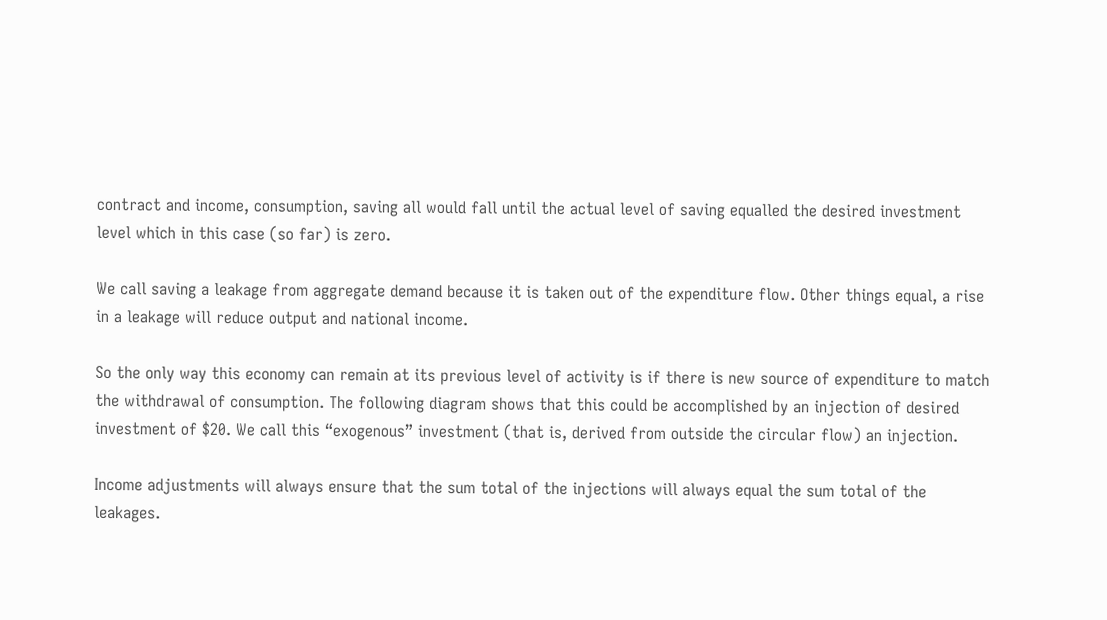contract and income, consumption, saving all would fall until the actual level of saving equalled the desired investment level which in this case (so far) is zero.

We call saving a leakage from aggregate demand because it is taken out of the expenditure flow. Other things equal, a rise in a leakage will reduce output and national income.

So the only way this economy can remain at its previous level of activity is if there is new source of expenditure to match the withdrawal of consumption. The following diagram shows that this could be accomplished by an injection of desired investment of $20. We call this “exogenous” investment (that is, derived from outside the circular flow) an injection.

Income adjustments will always ensure that the sum total of the injections will always equal the sum total of the leakages.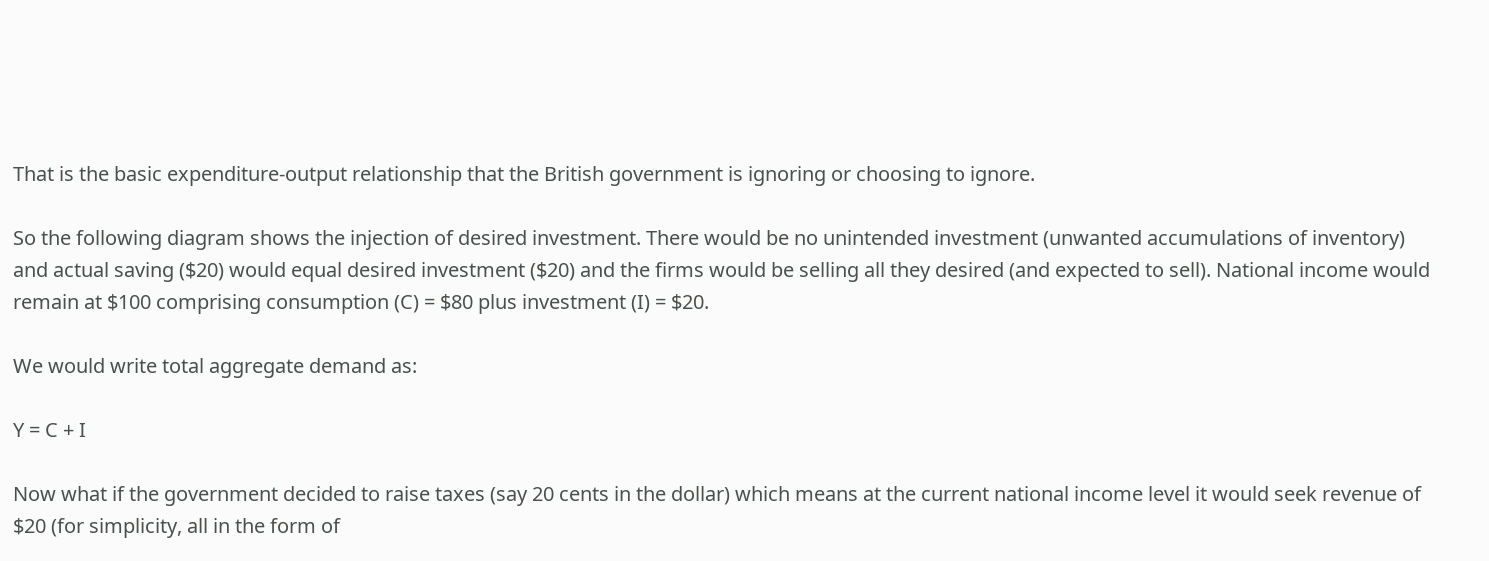That is the basic expenditure-output relationship that the British government is ignoring or choosing to ignore.

So the following diagram shows the injection of desired investment. There would be no unintended investment (unwanted accumulations of inventory) and actual saving ($20) would equal desired investment ($20) and the firms would be selling all they desired (and expected to sell). National income would remain at $100 comprising consumption (C) = $80 plus investment (I) = $20.

We would write total aggregate demand as:

Y = C + I

Now what if the government decided to raise taxes (say 20 cents in the dollar) which means at the current national income level it would seek revenue of $20 (for simplicity, all in the form of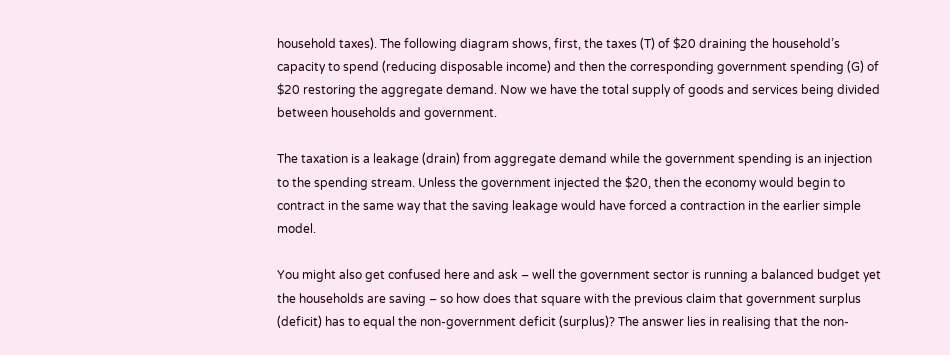household taxes). The following diagram shows, first, the taxes (T) of $20 draining the household’s capacity to spend (reducing disposable income) and then the corresponding government spending (G) of $20 restoring the aggregate demand. Now we have the total supply of goods and services being divided between households and government.

The taxation is a leakage (drain) from aggregate demand while the government spending is an injection to the spending stream. Unless the government injected the $20, then the economy would begin to contract in the same way that the saving leakage would have forced a contraction in the earlier simple model.

You might also get confused here and ask – well the government sector is running a balanced budget yet the households are saving – so how does that square with the previous claim that government surplus (deficit) has to equal the non-government deficit (surplus)? The answer lies in realising that the non-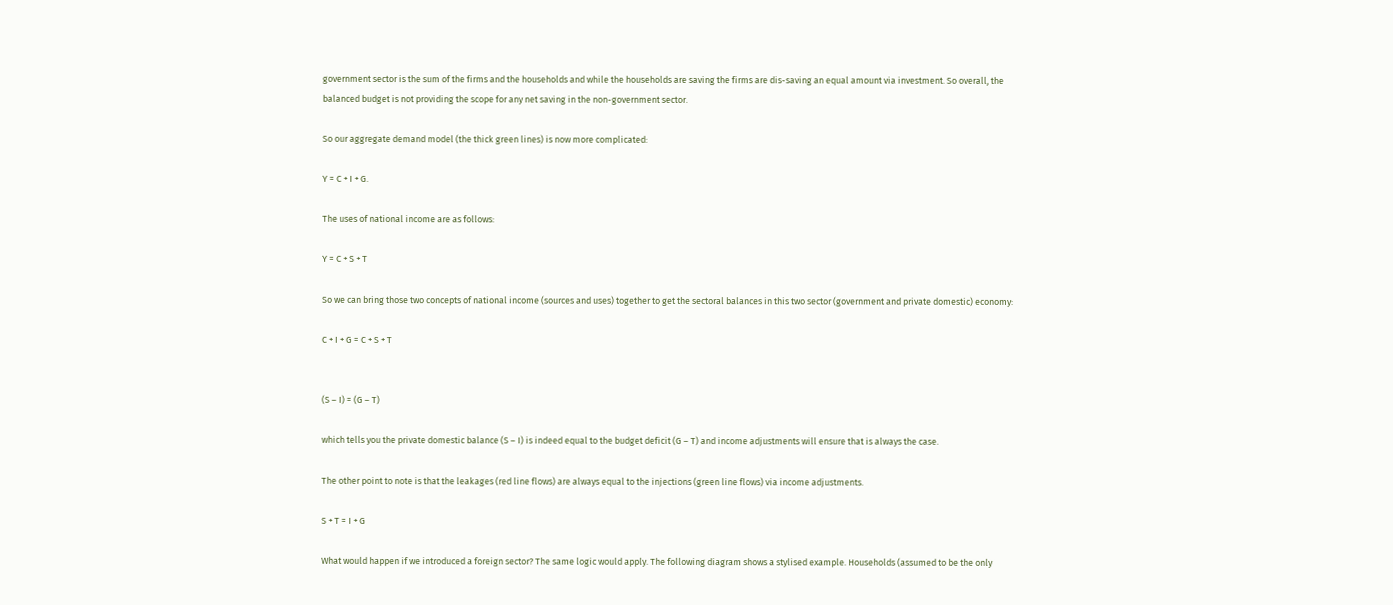government sector is the sum of the firms and the households and while the households are saving the firms are dis-saving an equal amount via investment. So overall, the balanced budget is not providing the scope for any net saving in the non-government sector.

So our aggregate demand model (the thick green lines) is now more complicated:

Y = C + I + G.

The uses of national income are as follows:

Y = C + S + T

So we can bring those two concepts of national income (sources and uses) together to get the sectoral balances in this two sector (government and private domestic) economy:

C + I + G = C + S + T


(S – I) = (G – T)

which tells you the private domestic balance (S – I) is indeed equal to the budget deficit (G – T) and income adjustments will ensure that is always the case.

The other point to note is that the leakages (red line flows) are always equal to the injections (green line flows) via income adjustments.

S + T = I + G

What would happen if we introduced a foreign sector? The same logic would apply. The following diagram shows a stylised example. Households (assumed to be the only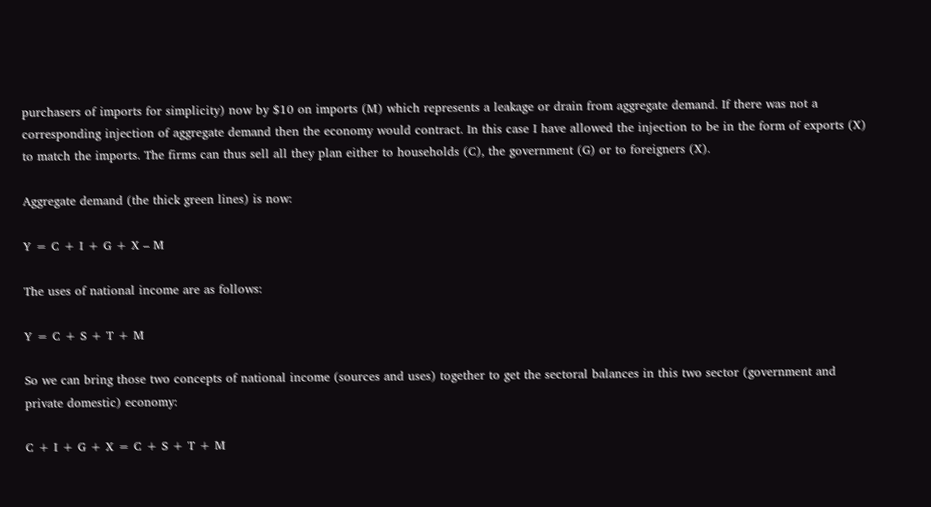purchasers of imports for simplicity) now by $10 on imports (M) which represents a leakage or drain from aggregate demand. If there was not a corresponding injection of aggregate demand then the economy would contract. In this case I have allowed the injection to be in the form of exports (X) to match the imports. The firms can thus sell all they plan either to households (C), the government (G) or to foreigners (X).

Aggregate demand (the thick green lines) is now:

Y = C + I + G + X – M

The uses of national income are as follows:

Y = C + S + T + M

So we can bring those two concepts of national income (sources and uses) together to get the sectoral balances in this two sector (government and private domestic) economy:

C + I + G + X = C + S + T + M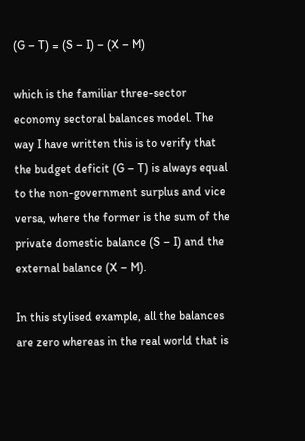(G – T) = (S – I) – (X – M)

which is the familiar three-sector economy sectoral balances model. The way I have written this is to verify that the budget deficit (G – T) is always equal to the non-government surplus and vice versa, where the former is the sum of the private domestic balance (S – I) and the external balance (X – M).

In this stylised example, all the balances are zero whereas in the real world that is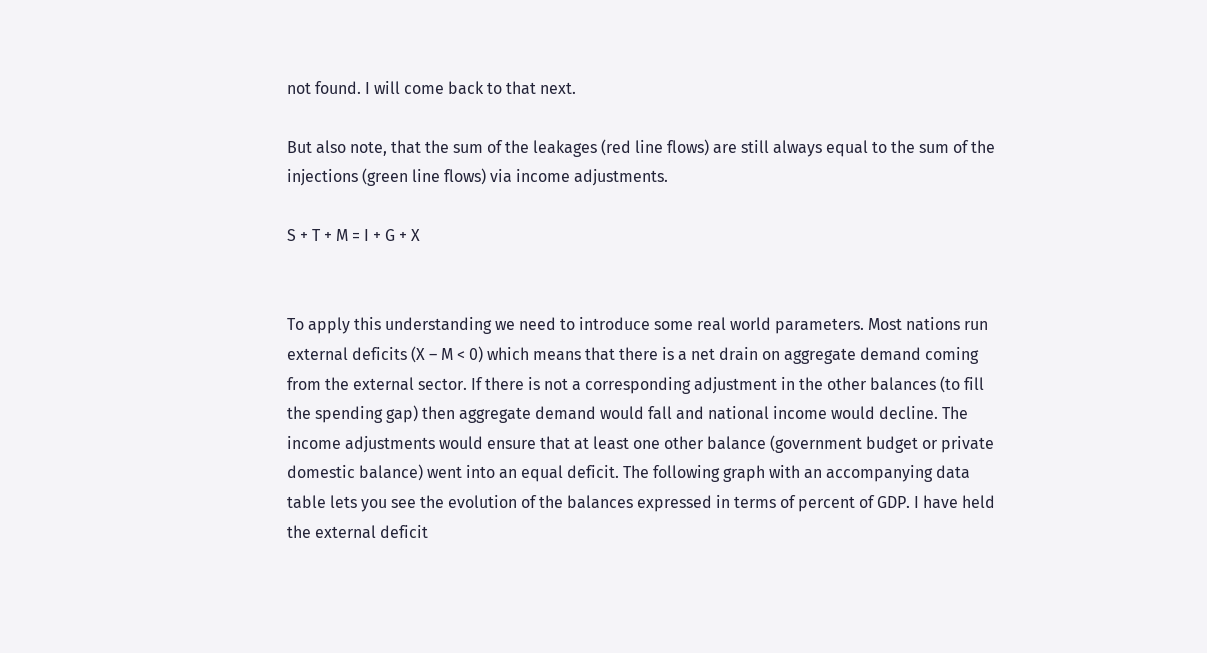not found. I will come back to that next.

But also note, that the sum of the leakages (red line flows) are still always equal to the sum of the injections (green line flows) via income adjustments.

S + T + M = I + G + X


To apply this understanding we need to introduce some real world parameters. Most nations run external deficits (X – M < 0) which means that there is a net drain on aggregate demand coming from the external sector. If there is not a corresponding adjustment in the other balances (to fill the spending gap) then aggregate demand would fall and national income would decline. The income adjustments would ensure that at least one other balance (government budget or private domestic balance) went into an equal deficit. The following graph with an accompanying data table lets you see the evolution of the balances expressed in terms of percent of GDP. I have held the external deficit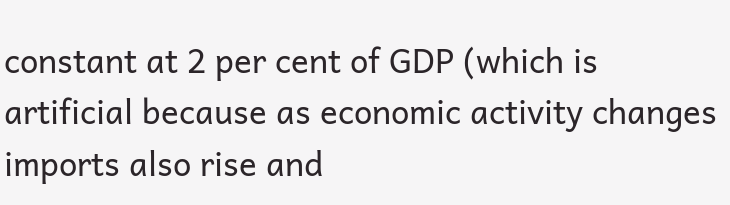constant at 2 per cent of GDP (which is artificial because as economic activity changes imports also rise and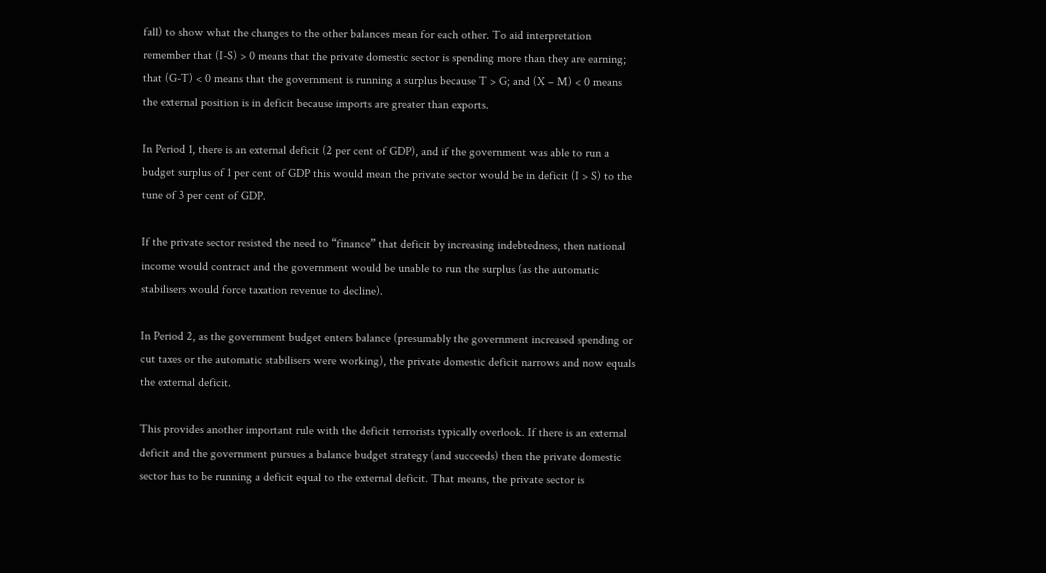fall) to show what the changes to the other balances mean for each other. To aid interpretation remember that (I-S) > 0 means that the private domestic sector is spending more than they are earning; that (G-T) < 0 means that the government is running a surplus because T > G; and (X – M) < 0 means the external position is in deficit because imports are greater than exports.

In Period 1, there is an external deficit (2 per cent of GDP), and if the government was able to run a budget surplus of 1 per cent of GDP this would mean the private sector would be in deficit (I > S) to the tune of 3 per cent of GDP.

If the private sector resisted the need to “finance” that deficit by increasing indebtedness, then national income would contract and the government would be unable to run the surplus (as the automatic stabilisers would force taxation revenue to decline).

In Period 2, as the government budget enters balance (presumably the government increased spending or cut taxes or the automatic stabilisers were working), the private domestic deficit narrows and now equals the external deficit.

This provides another important rule with the deficit terrorists typically overlook. If there is an external deficit and the government pursues a balance budget strategy (and succeeds) then the private domestic sector has to be running a deficit equal to the external deficit. That means, the private sector is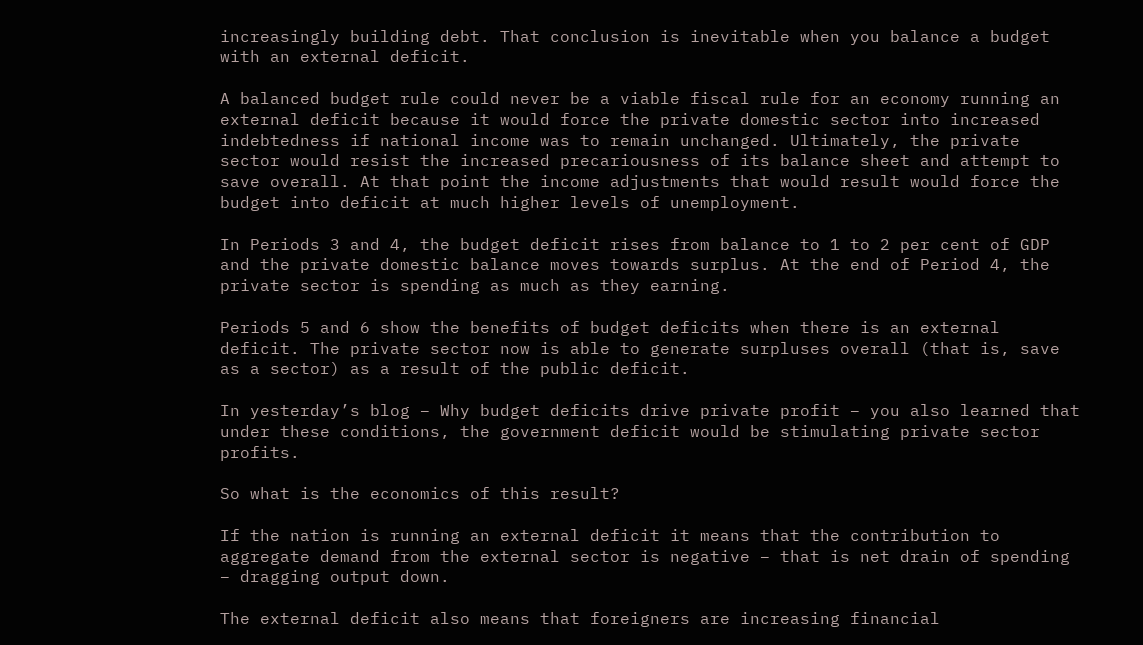increasingly building debt. That conclusion is inevitable when you balance a budget with an external deficit.

A balanced budget rule could never be a viable fiscal rule for an economy running an external deficit because it would force the private domestic sector into increased indebtedness if national income was to remain unchanged. Ultimately, the private sector would resist the increased precariousness of its balance sheet and attempt to save overall. At that point the income adjustments that would result would force the budget into deficit at much higher levels of unemployment.

In Periods 3 and 4, the budget deficit rises from balance to 1 to 2 per cent of GDP and the private domestic balance moves towards surplus. At the end of Period 4, the private sector is spending as much as they earning.

Periods 5 and 6 show the benefits of budget deficits when there is an external deficit. The private sector now is able to generate surpluses overall (that is, save as a sector) as a result of the public deficit.

In yesterday’s blog – Why budget deficits drive private profit – you also learned that under these conditions, the government deficit would be stimulating private sector profits.

So what is the economics of this result?

If the nation is running an external deficit it means that the contribution to aggregate demand from the external sector is negative – that is net drain of spending – dragging output down.

The external deficit also means that foreigners are increasing financial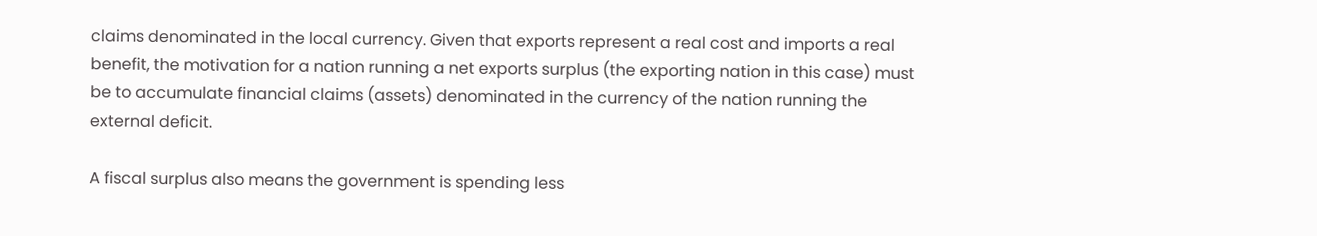claims denominated in the local currency. Given that exports represent a real cost and imports a real benefit, the motivation for a nation running a net exports surplus (the exporting nation in this case) must be to accumulate financial claims (assets) denominated in the currency of the nation running the external deficit.

A fiscal surplus also means the government is spending less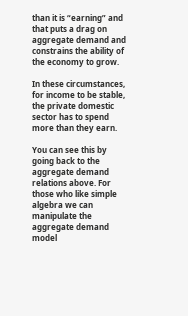than it is “earning” and that puts a drag on aggregate demand and constrains the ability of the economy to grow.

In these circumstances, for income to be stable, the private domestic sector has to spend more than they earn.

You can see this by going back to the aggregate demand relations above. For those who like simple algebra we can manipulate the aggregate demand model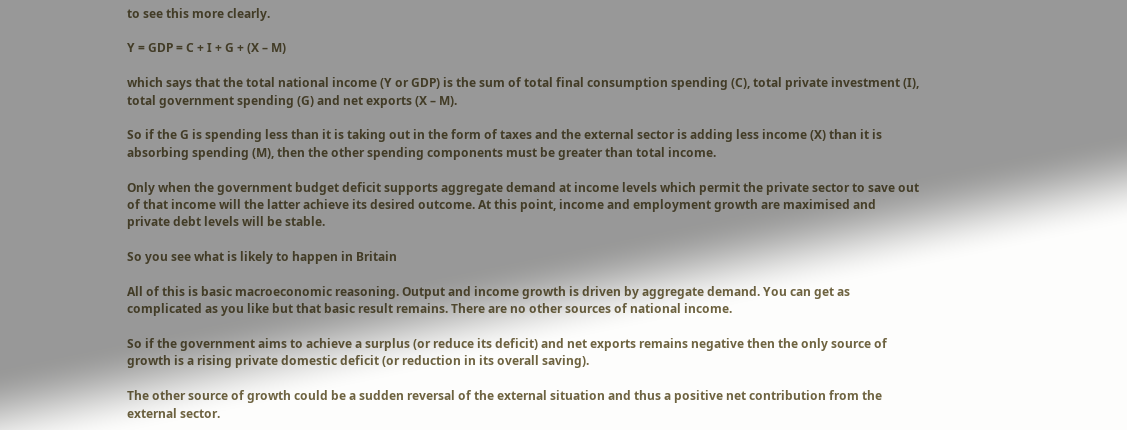to see this more clearly.

Y = GDP = C + I + G + (X – M)

which says that the total national income (Y or GDP) is the sum of total final consumption spending (C), total private investment (I), total government spending (G) and net exports (X – M).

So if the G is spending less than it is taking out in the form of taxes and the external sector is adding less income (X) than it is absorbing spending (M), then the other spending components must be greater than total income.

Only when the government budget deficit supports aggregate demand at income levels which permit the private sector to save out of that income will the latter achieve its desired outcome. At this point, income and employment growth are maximised and private debt levels will be stable.

So you see what is likely to happen in Britain

All of this is basic macroeconomic reasoning. Output and income growth is driven by aggregate demand. You can get as complicated as you like but that basic result remains. There are no other sources of national income.

So if the government aims to achieve a surplus (or reduce its deficit) and net exports remains negative then the only source of growth is a rising private domestic deficit (or reduction in its overall saving).

The other source of growth could be a sudden reversal of the external situation and thus a positive net contribution from the external sector.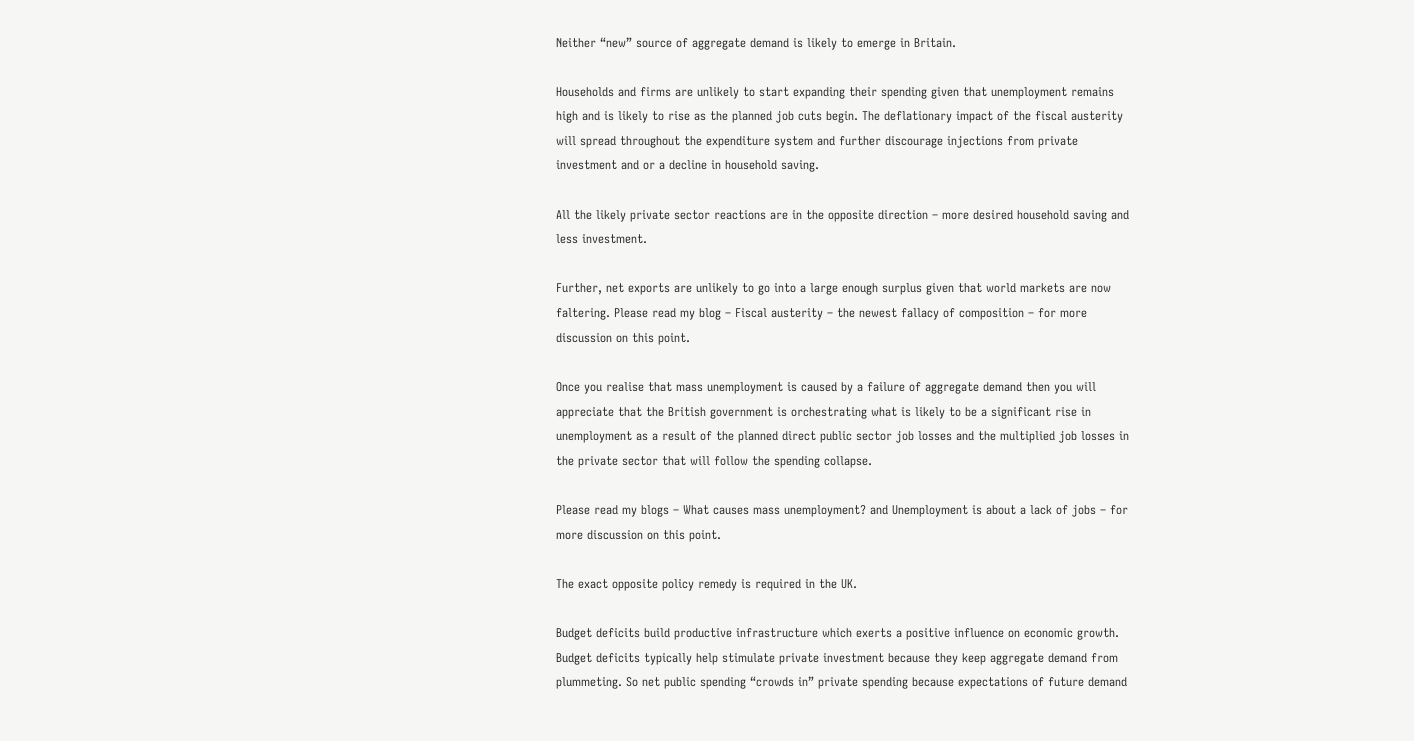Neither “new” source of aggregate demand is likely to emerge in Britain.

Households and firms are unlikely to start expanding their spending given that unemployment remains high and is likely to rise as the planned job cuts begin. The deflationary impact of the fiscal austerity will spread throughout the expenditure system and further discourage injections from private investment and or a decline in household saving.

All the likely private sector reactions are in the opposite direction – more desired household saving and less investment.

Further, net exports are unlikely to go into a large enough surplus given that world markets are now faltering. Please read my blog – Fiscal austerity – the newest fallacy of composition – for more discussion on this point.

Once you realise that mass unemployment is caused by a failure of aggregate demand then you will appreciate that the British government is orchestrating what is likely to be a significant rise in unemployment as a result of the planned direct public sector job losses and the multiplied job losses in the private sector that will follow the spending collapse.

Please read my blogs – What causes mass unemployment? and Unemployment is about a lack of jobs – for more discussion on this point.

The exact opposite policy remedy is required in the UK.

Budget deficits build productive infrastructure which exerts a positive influence on economic growth. Budget deficits typically help stimulate private investment because they keep aggregate demand from plummeting. So net public spending “crowds in” private spending because expectations of future demand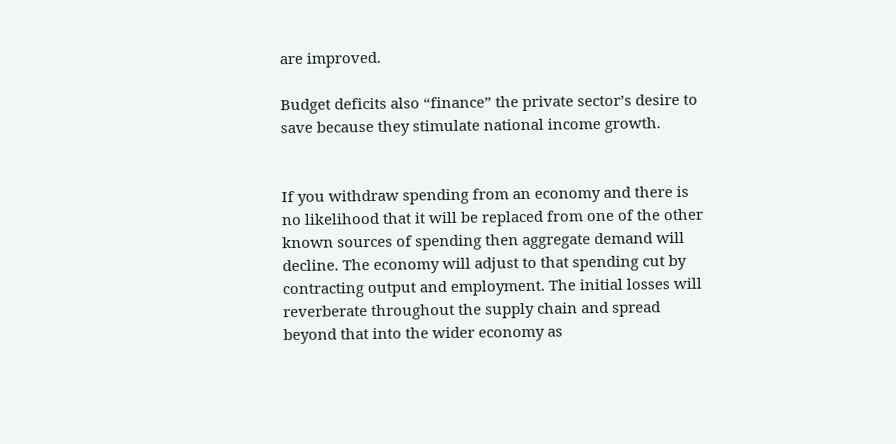are improved.

Budget deficits also “finance” the private sector’s desire to save because they stimulate national income growth.


If you withdraw spending from an economy and there is no likelihood that it will be replaced from one of the other known sources of spending then aggregate demand will decline. The economy will adjust to that spending cut by contracting output and employment. The initial losses will reverberate throughout the supply chain and spread beyond that into the wider economy as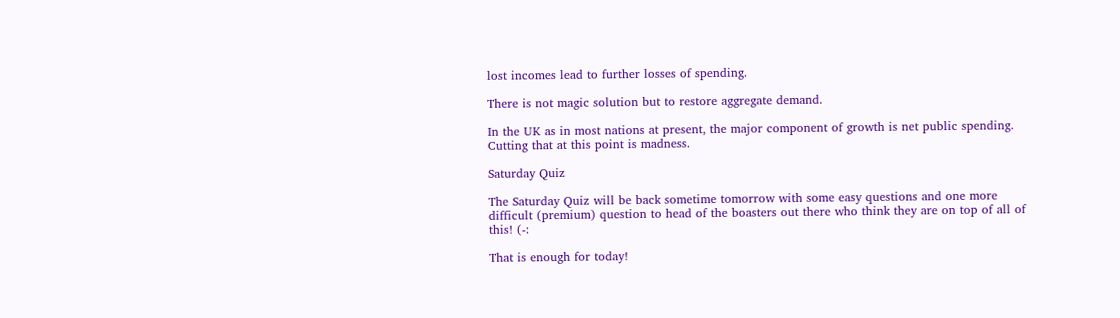lost incomes lead to further losses of spending.

There is not magic solution but to restore aggregate demand.

In the UK as in most nations at present, the major component of growth is net public spending. Cutting that at this point is madness.

Saturday Quiz

The Saturday Quiz will be back sometime tomorrow with some easy questions and one more difficult (premium) question to head of the boasters out there who think they are on top of all of this! (-:

That is enough for today!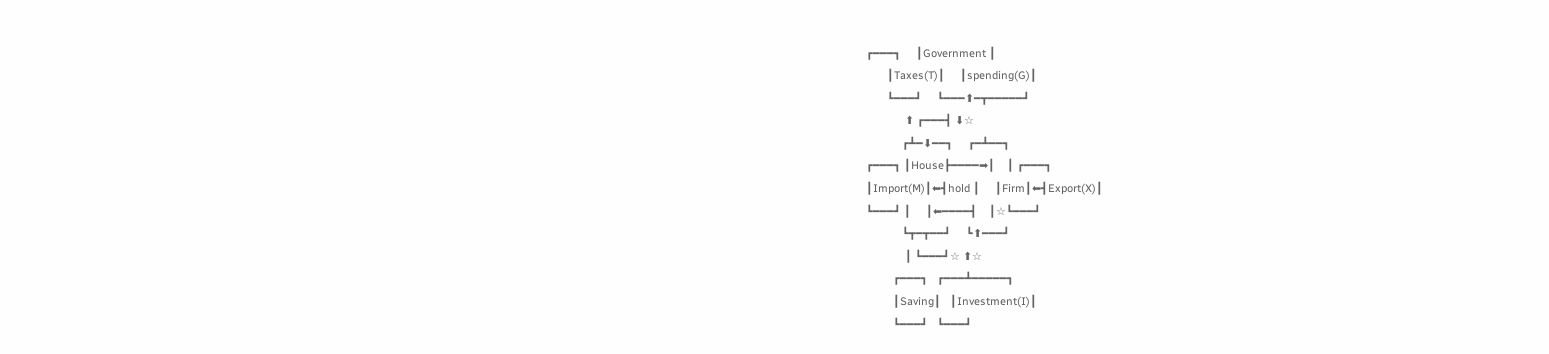┏━━━┓     ┃Government ┃
       ┃Taxes(T)┃     ┃spending(G)┃
       ┗━━━┛     ┗━━━⬆━┳━━━━━┛
             ⬆ ┏━━━┫ ⬇☆
            ┏┻━⬇━━┓     ┏━┻━━┓
┏━━━┓ ┃House┣━━━━➡┃    ┃ ┏━━━┓
┃Import(M)┃⬅┫hold ┃     ┃Firm┃⬅┫Export(X)┃
┗━━━┛ ┃     ┃⬅━━━━┫    ┃☆┗━━━┛
            ┗┳━┳━━┛     ┗⬆━━━┛
             ┃ ┗━━━┛☆ ⬆☆
         ┏━━━┓   ┏━━━┻━━━━━┓
         ┃Saving┃   ┃Investment(I)┃
         ┗━━━┛   ┗━━━┛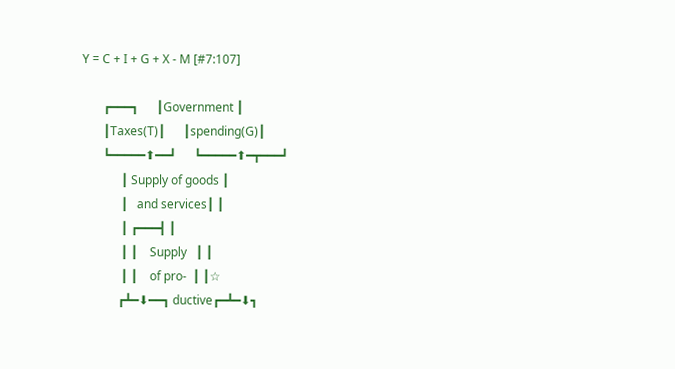Y = C + I + G + X - M [#7:107]

       ┏━━━┓      ┃Government ┃
       ┃Taxes(T)┃      ┃spending(G)┃
       ┗━━━━━⬆━━┛      ┗━━━━━⬆━┳━━━┛
             ┃ Supply of goods ┃
             ┃   and services┃ ┃
             ┃ ┏━━━┫ ┃
             ┃ ┃    Supply   ┃ ┃
             ┃ ┃    of pro-  ┃ ┃☆
            ┏┻━⬇━━┓ ductive┏━┻━⬇┓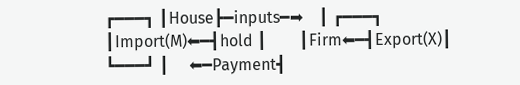┏━━━┓ ┃House┣━inputs━➡    ┃ ┏━━━┓
┃Import(M)⬅━┫hold ┃        ┃Firm⬅━┫Export(X)┃
┗━━━┛ ┃     ⬅━Payment┫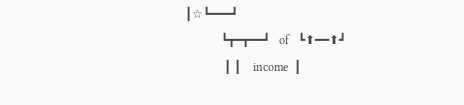┃☆┗━━━┛
            ┗┳━┳━━┛   of   ┗⬆━━⬆┛
             ┃ ┃    income  ┃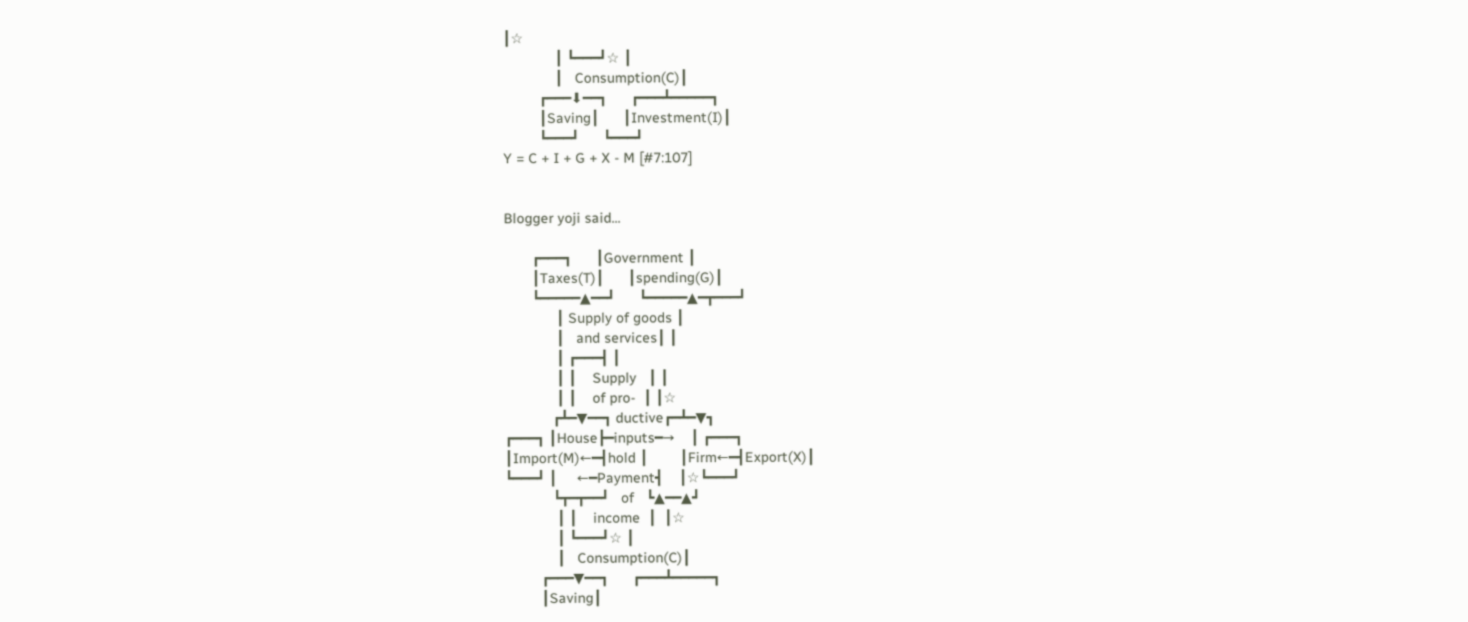┃☆
             ┃ ┗━━━┛☆ ┃
             ┃   Consumption(C)┃
         ┏━━━⬇━━┓      ┏━━━┻━━━━━┓
         ┃Saving┃      ┃Investment(I)┃
         ┗━━━┛      ┗━━━┛
Y = C + I + G + X - M [#7:107]


Blogger yoji said...

       ┏━━━┓      ┃Government ┃
       ┃Taxes(T)┃      ┃spending(G)┃
       ┗━━━━━▲━━┛      ┗━━━━━▲━┳━━━┛
             ┃ Supply of goods ┃
             ┃   and services┃ ┃
             ┃ ┏━━━┫ ┃
             ┃ ┃    Supply   ┃ ┃
             ┃ ┃    of pro-  ┃ ┃☆
            ┏┻━▼━━┓ ductive┏━┻━▼┓
┏━━━┓ ┃House┣━inputs━→    ┃ ┏━━━┓
┃Import(M)←━┫hold ┃        ┃Firm←━┫Export(X)┃
┗━━━┛ ┃     ←━Payment┫    ┃☆┗━━━┛
            ┗┳━┳━━┛   of   ┗▲━━▲┛
             ┃ ┃    income  ┃  ┃☆
             ┃ ┗━━━┛☆ ┃
             ┃   Consumption(C)┃
         ┏━━━▼━━┓      ┏━━━┻━━━━━┓
         ┃Saving┃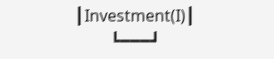┃Investment(I)┃
         ┗━━━┛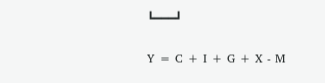┗━━━┛

Y = C + I + G + X - M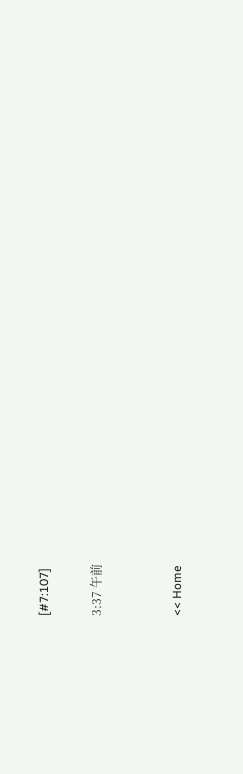[#7:107]

3:37 午前


<< Home